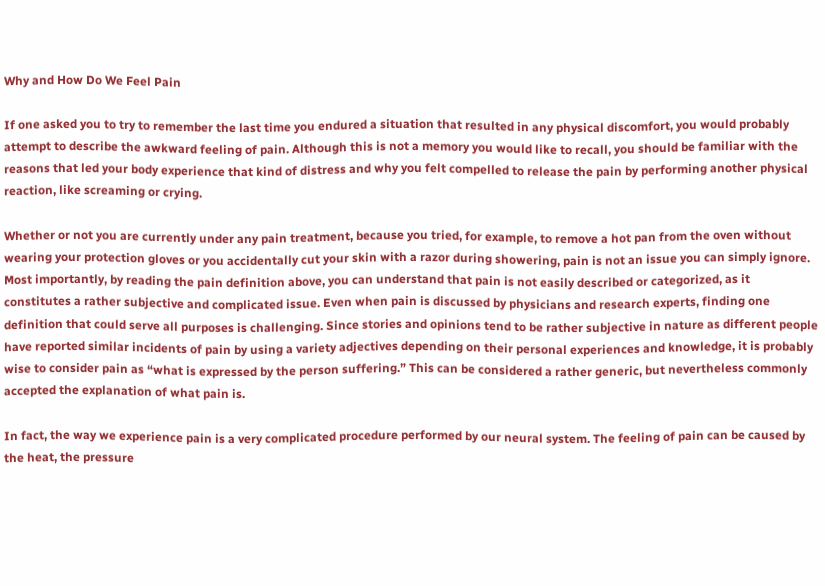Why and How Do We Feel Pain

If one asked you to try to remember the last time you endured a situation that resulted in any physical discomfort, you would probably attempt to describe the awkward feeling of pain. Although this is not a memory you would like to recall, you should be familiar with the reasons that led your body experience that kind of distress and why you felt compelled to release the pain by performing another physical reaction, like screaming or crying.

Whether or not you are currently under any pain treatment, because you tried, for example, to remove a hot pan from the oven without wearing your protection gloves or you accidentally cut your skin with a razor during showering, pain is not an issue you can simply ignore. Most importantly, by reading the pain definition above, you can understand that pain is not easily described or categorized, as it constitutes a rather subjective and complicated issue. Even when pain is discussed by physicians and research experts, finding one definition that could serve all purposes is challenging. Since stories and opinions tend to be rather subjective in nature as different people have reported similar incidents of pain by using a variety adjectives depending on their personal experiences and knowledge, it is probably wise to consider pain as “what is expressed by the person suffering.” This can be considered a rather generic, but nevertheless commonly accepted the explanation of what pain is.

In fact, the way we experience pain is a very complicated procedure performed by our neural system. The feeling of pain can be caused by the heat, the pressure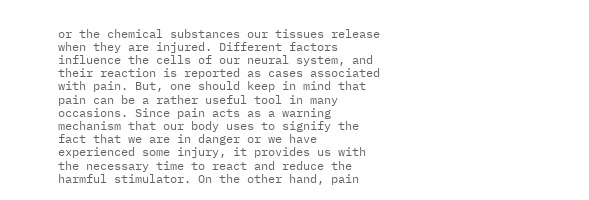or the chemical substances our tissues release when they are injured. Different factors influence the cells of our neural system, and their reaction is reported as cases associated with pain. But, one should keep in mind that pain can be a rather useful tool in many occasions. Since pain acts as a warning mechanism that our body uses to signify the fact that we are in danger or we have experienced some injury, it provides us with the necessary time to react and reduce the harmful stimulator. On the other hand, pain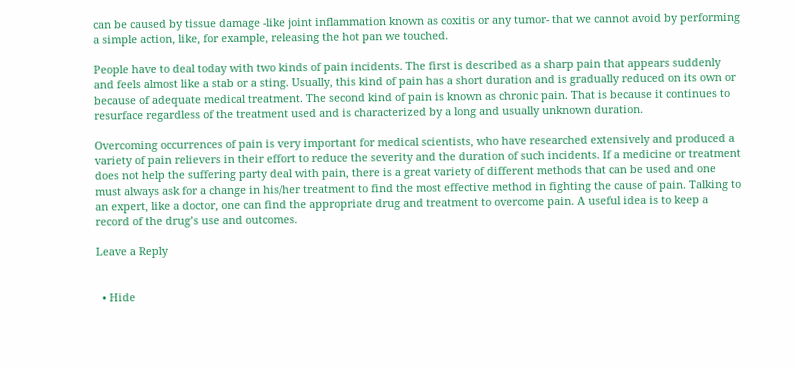can be caused by tissue damage -like joint inflammation known as coxitis or any tumor- that we cannot avoid by performing a simple action, like, for example, releasing the hot pan we touched.

People have to deal today with two kinds of pain incidents. The first is described as a sharp pain that appears suddenly and feels almost like a stab or a sting. Usually, this kind of pain has a short duration and is gradually reduced on its own or because of adequate medical treatment. The second kind of pain is known as chronic pain. That is because it continues to resurface regardless of the treatment used and is characterized by a long and usually unknown duration.

Overcoming occurrences of pain is very important for medical scientists, who have researched extensively and produced a variety of pain relievers in their effort to reduce the severity and the duration of such incidents. If a medicine or treatment does not help the suffering party deal with pain, there is a great variety of different methods that can be used and one must always ask for a change in his/her treatment to find the most effective method in fighting the cause of pain. Talking to an expert, like a doctor, one can find the appropriate drug and treatment to overcome pain. A useful idea is to keep a record of the drug’s use and outcomes.

Leave a Reply


  • Hide